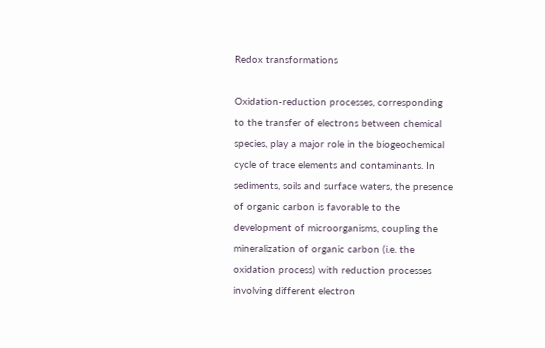Redox transformations

Oxidation-reduction processes, corresponding to the transfer of electrons between chemical species, play a major role in the biogeochemical cycle of trace elements and contaminants. In sediments, soils and surface waters, the presence of organic carbon is favorable to the development of microorganisms, coupling the mineralization of organic carbon (i.e. the oxidation process) with reduction processes involving different electron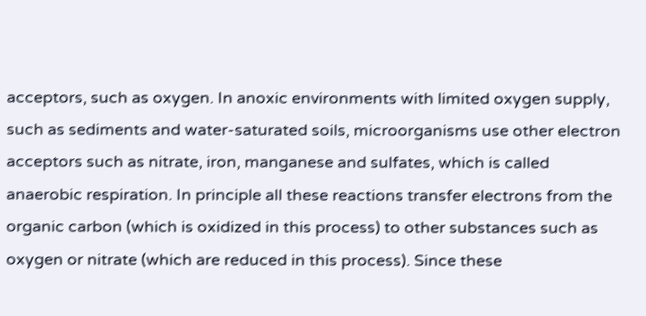acceptors, such as oxygen. In anoxic environments with limited oxygen supply, such as sediments and water-saturated soils, microorganisms use other electron acceptors such as nitrate, iron, manganese and sulfates, which is called anaerobic respiration. In principle all these reactions transfer electrons from the organic carbon (which is oxidized in this process) to other substances such as oxygen or nitrate (which are reduced in this process). Since these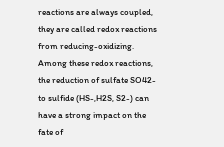reactions are always coupled, they are called redox reactions from reducing-oxidizing. Among these redox reactions, the reduction of sulfate SO42-  to sulfide (HS-,H2S, S2-) can have a strong impact on the fate of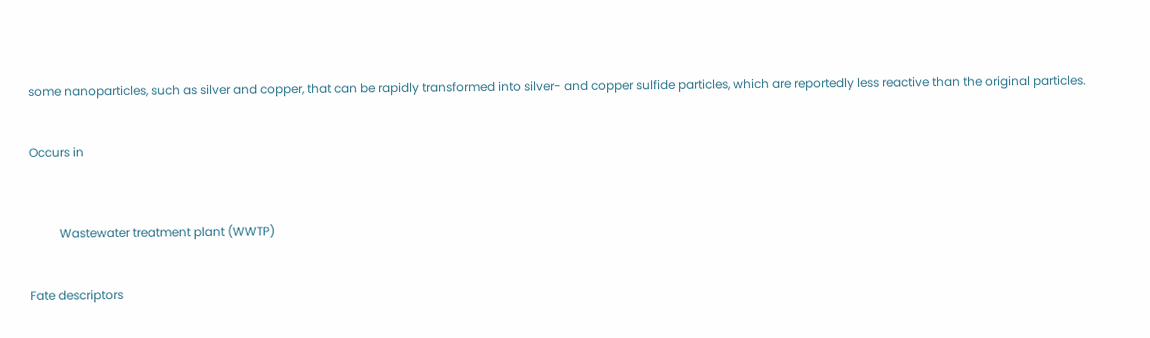some nanoparticles, such as silver and copper, that can be rapidly transformed into silver- and copper sulfide particles, which are reportedly less reactive than the original particles.


Occurs in



          Wastewater treatment plant (WWTP)


Fate descriptors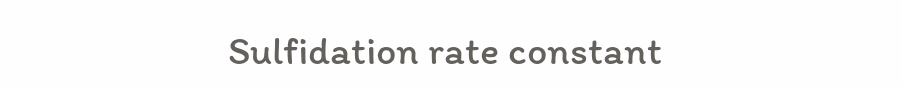Sulfidation rate constant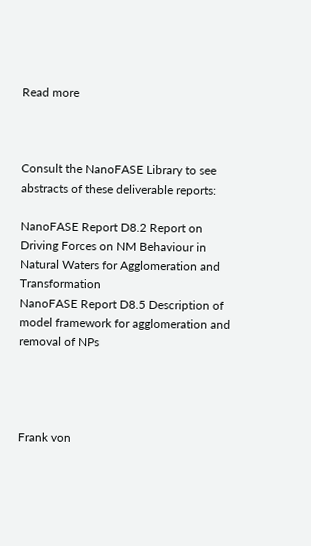Read more



Consult the NanoFASE Library to see abstracts of these deliverable reports:

NanoFASE Report D8.2 Report on Driving Forces on NM Behaviour in Natural Waters for Agglomeration and Transformation
NanoFASE Report D8.5 Description of model framework for agglomeration and removal of NPs




Frank von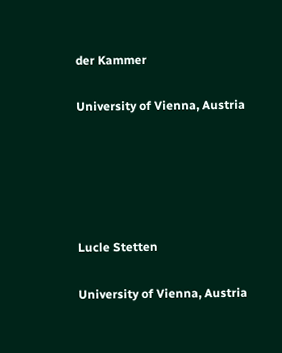der Kammer

University of Vienna, Austria





Lucle Stetten

University of Vienna, Austria